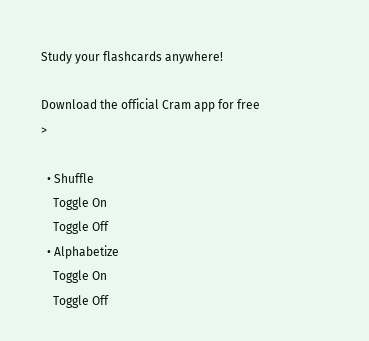Study your flashcards anywhere!

Download the official Cram app for free >

  • Shuffle
    Toggle On
    Toggle Off
  • Alphabetize
    Toggle On
    Toggle Off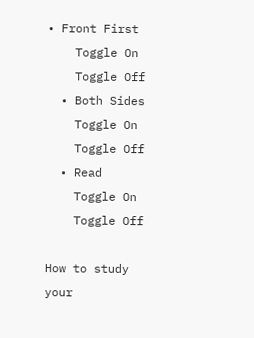• Front First
    Toggle On
    Toggle Off
  • Both Sides
    Toggle On
    Toggle Off
  • Read
    Toggle On
    Toggle Off

How to study your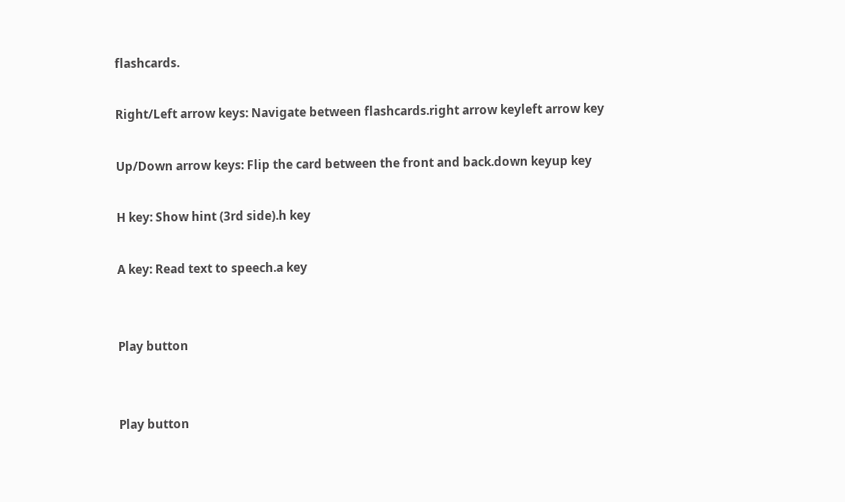flashcards.

Right/Left arrow keys: Navigate between flashcards.right arrow keyleft arrow key

Up/Down arrow keys: Flip the card between the front and back.down keyup key

H key: Show hint (3rd side).h key

A key: Read text to speech.a key


Play button


Play button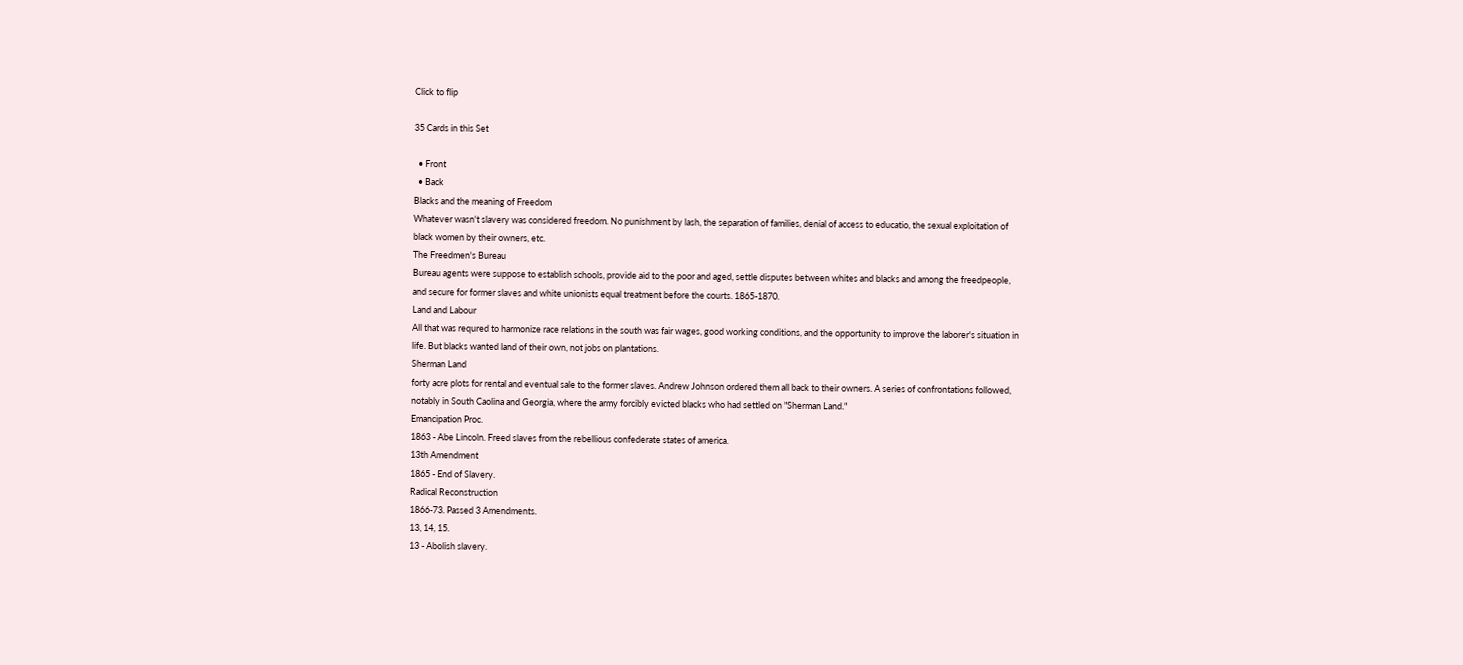Click to flip

35 Cards in this Set

  • Front
  • Back
Blacks and the meaning of Freedom
Whatever wasn't slavery was considered freedom. No punishment by lash, the separation of families, denial of access to educatio, the sexual exploitation of black women by their owners, etc.
The Freedmen's Bureau
Bureau agents were suppose to establish schools, provide aid to the poor and aged, settle disputes between whites and blacks and among the freedpeople, and secure for former slaves and white unionists equal treatment before the courts. 1865-1870.
Land and Labour
All that was requred to harmonize race relations in the south was fair wages, good working conditions, and the opportunity to improve the laborer's situation in life. But blacks wanted land of their own, not jobs on plantations.
Sherman Land
forty acre plots for rental and eventual sale to the former slaves. Andrew Johnson ordered them all back to their owners. A series of confrontations followed, notably in South Caolina and Georgia, where the army forcibly evicted blacks who had settled on "Sherman Land."
Emancipation Proc.
1863 - Abe Lincoln. Freed slaves from the rebellious confederate states of america.
13th Amendment
1865 - End of Slavery.
Radical Reconstruction
1866-73. Passed 3 Amendments.
13, 14, 15.
13 - Abolish slavery.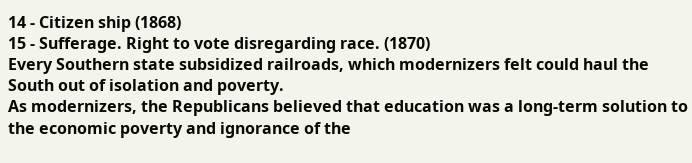14 - Citizen ship (1868)
15 - Sufferage. Right to vote disregarding race. (1870)
Every Southern state subsidized railroads, which modernizers felt could haul the South out of isolation and poverty.
As modernizers, the Republicans believed that education was a long-term solution to the economic poverty and ignorance of the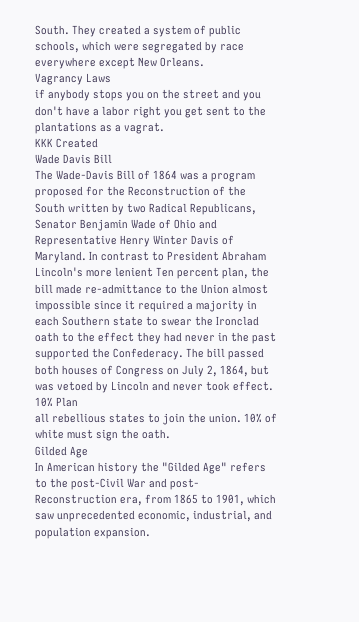South. They created a system of public schools, which were segregated by race everywhere except New Orleans.
Vagrancy Laws
if anybody stops you on the street and you don't have a labor right you get sent to the plantations as a vagrat.
KKK Created
Wade Davis Bill
The Wade-Davis Bill of 1864 was a program proposed for the Reconstruction of the South written by two Radical Republicans, Senator Benjamin Wade of Ohio and Representative Henry Winter Davis of Maryland. In contrast to President Abraham Lincoln's more lenient Ten percent plan, the bill made re-admittance to the Union almost impossible since it required a majority in each Southern state to swear the Ironclad oath to the effect they had never in the past supported the Confederacy. The bill passed both houses of Congress on July 2, 1864, but was vetoed by Lincoln and never took effect.
10% Plan
all rebellious states to join the union. 10% of white must sign the oath.
Gilded Age
In American history the "Gilded Age" refers to the post-Civil War and post-Reconstruction era, from 1865 to 1901, which saw unprecedented economic, industrial, and population expansion.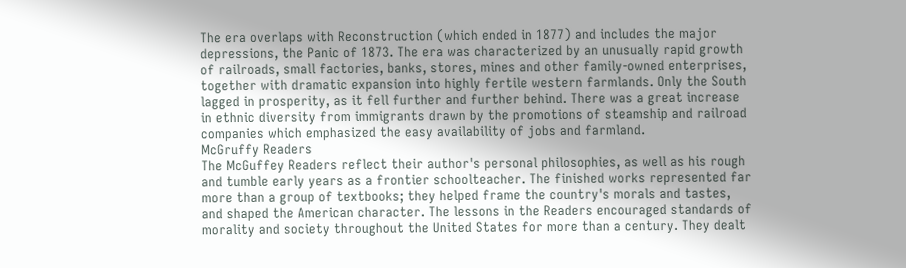The era overlaps with Reconstruction (which ended in 1877) and includes the major depressions, the Panic of 1873. The era was characterized by an unusually rapid growth of railroads, small factories, banks, stores, mines and other family-owned enterprises, together with dramatic expansion into highly fertile western farmlands. Only the South lagged in prosperity, as it fell further and further behind. There was a great increase in ethnic diversity from immigrants drawn by the promotions of steamship and railroad companies which emphasized the easy availability of jobs and farmland.
McGruffy Readers
The McGuffey Readers reflect their author's personal philosophies, as well as his rough and tumble early years as a frontier schoolteacher. The finished works represented far more than a group of textbooks; they helped frame the country's morals and tastes, and shaped the American character. The lessons in the Readers encouraged standards of morality and society throughout the United States for more than a century. They dealt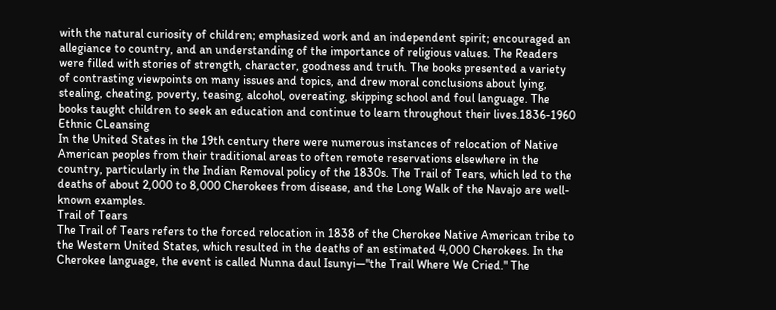with the natural curiosity of children; emphasized work and an independent spirit; encouraged an allegiance to country, and an understanding of the importance of religious values. The Readers were filled with stories of strength, character, goodness and truth. The books presented a variety of contrasting viewpoints on many issues and topics, and drew moral conclusions about lying, stealing, cheating, poverty, teasing, alcohol, overeating, skipping school and foul language. The books taught children to seek an education and continue to learn throughout their lives.1836-1960
Ethnic CLeansing
In the United States in the 19th century there were numerous instances of relocation of Native American peoples from their traditional areas to often remote reservations elsewhere in the country, particularly in the Indian Removal policy of the 1830s. The Trail of Tears, which led to the deaths of about 2,000 to 8,000 Cherokees from disease, and the Long Walk of the Navajo are well-known examples.
Trail of Tears
The Trail of Tears refers to the forced relocation in 1838 of the Cherokee Native American tribe to the Western United States, which resulted in the deaths of an estimated 4,000 Cherokees. In the Cherokee language, the event is called Nunna daul Isunyi—"the Trail Where We Cried." The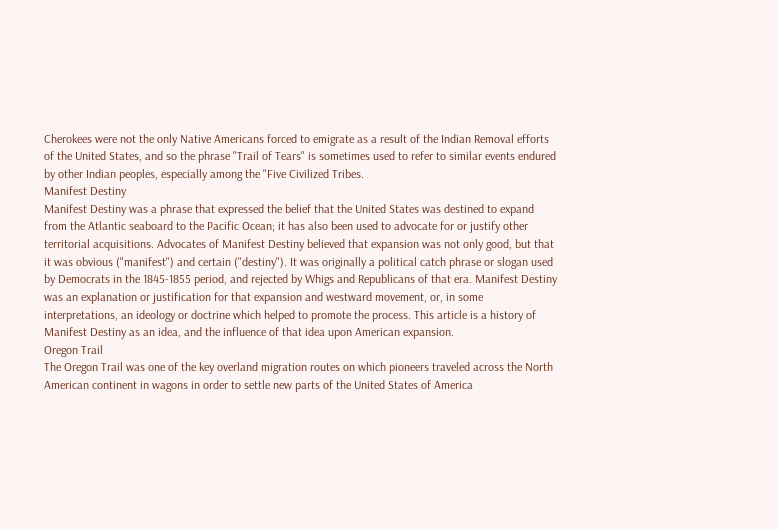Cherokees were not the only Native Americans forced to emigrate as a result of the Indian Removal efforts of the United States, and so the phrase "Trail of Tears" is sometimes used to refer to similar events endured by other Indian peoples, especially among the "Five Civilized Tribes.
Manifest Destiny
Manifest Destiny was a phrase that expressed the belief that the United States was destined to expand from the Atlantic seaboard to the Pacific Ocean; it has also been used to advocate for or justify other territorial acquisitions. Advocates of Manifest Destiny believed that expansion was not only good, but that it was obvious ("manifest") and certain ("destiny"). It was originally a political catch phrase or slogan used by Democrats in the 1845-1855 period, and rejected by Whigs and Republicans of that era. Manifest Destiny was an explanation or justification for that expansion and westward movement, or, in some interpretations, an ideology or doctrine which helped to promote the process. This article is a history of Manifest Destiny as an idea, and the influence of that idea upon American expansion.
Oregon Trail
The Oregon Trail was one of the key overland migration routes on which pioneers traveled across the North American continent in wagons in order to settle new parts of the United States of America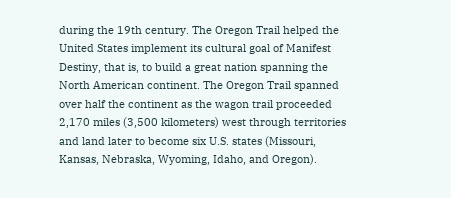during the 19th century. The Oregon Trail helped the United States implement its cultural goal of Manifest Destiny, that is, to build a great nation spanning the North American continent. The Oregon Trail spanned over half the continent as the wagon trail proceeded 2,170 miles (3,500 kilometers) west through territories and land later to become six U.S. states (Missouri, Kansas, Nebraska, Wyoming, Idaho, and Oregon).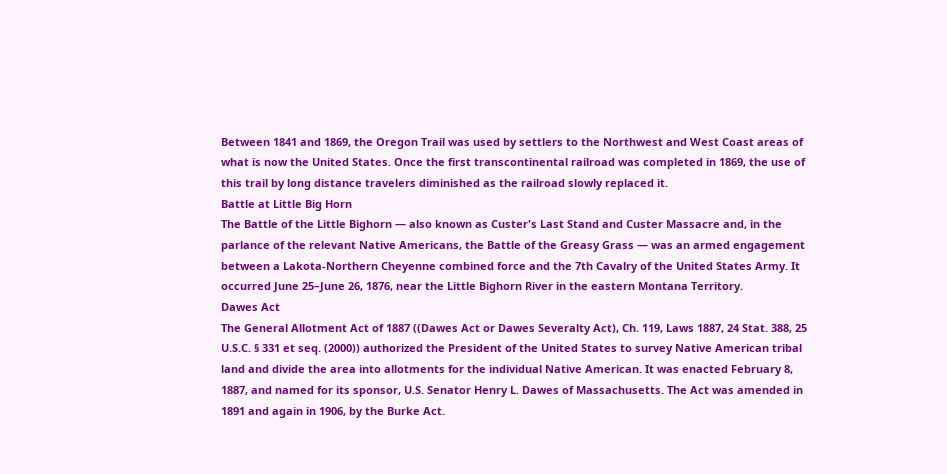Between 1841 and 1869, the Oregon Trail was used by settlers to the Northwest and West Coast areas of what is now the United States. Once the first transcontinental railroad was completed in 1869, the use of this trail by long distance travelers diminished as the railroad slowly replaced it.
Battle at Little Big Horn
The Battle of the Little Bighorn — also known as Custer's Last Stand and Custer Massacre and, in the parlance of the relevant Native Americans, the Battle of the Greasy Grass — was an armed engagement between a Lakota-Northern Cheyenne combined force and the 7th Cavalry of the United States Army. It occurred June 25–June 26, 1876, near the Little Bighorn River in the eastern Montana Territory.
Dawes Act
The General Allotment Act of 1887 ((Dawes Act or Dawes Severalty Act), Ch. 119, Laws 1887, 24 Stat. 388, 25 U.S.C. § 331 et seq. (2000)) authorized the President of the United States to survey Native American tribal land and divide the area into allotments for the individual Native American. It was enacted February 8, 1887, and named for its sponsor, U.S. Senator Henry L. Dawes of Massachusetts. The Act was amended in 1891 and again in 1906, by the Burke Act.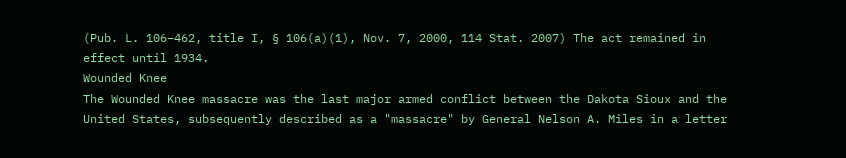(Pub. L. 106–462, title I, § 106(a)(1), Nov. 7, 2000, 114 Stat. 2007) The act remained in effect until 1934.
Wounded Knee
The Wounded Knee massacre was the last major armed conflict between the Dakota Sioux and the United States, subsequently described as a "massacre" by General Nelson A. Miles in a letter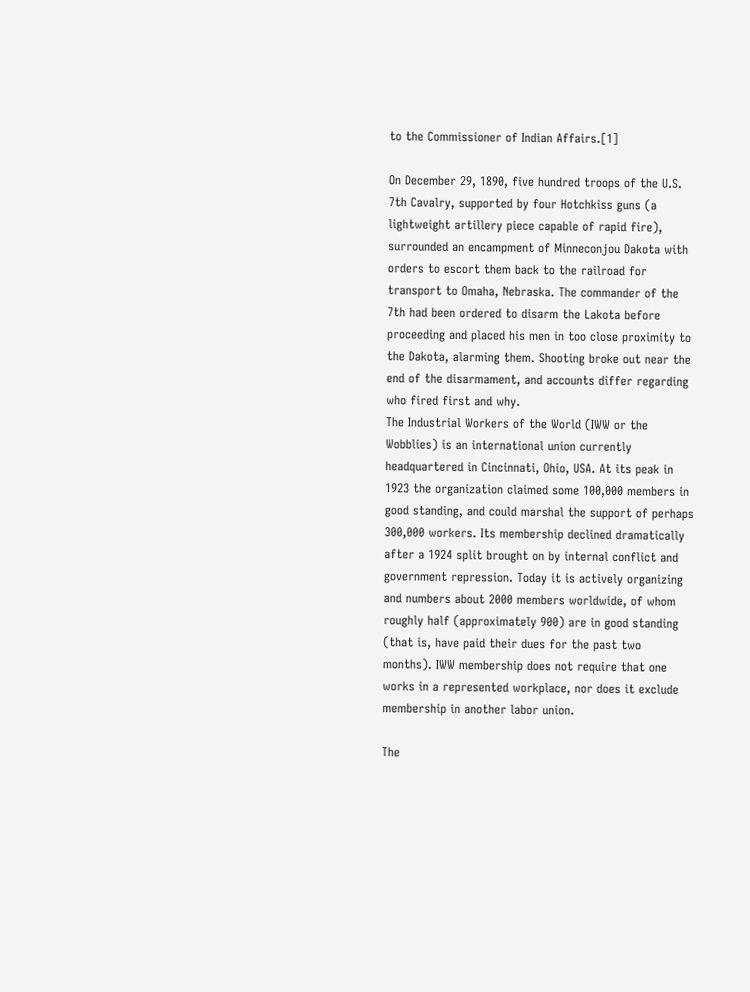to the Commissioner of Indian Affairs.[1]

On December 29, 1890, five hundred troops of the U.S. 7th Cavalry, supported by four Hotchkiss guns (a lightweight artillery piece capable of rapid fire), surrounded an encampment of Minneconjou Dakota with orders to escort them back to the railroad for transport to Omaha, Nebraska. The commander of the 7th had been ordered to disarm the Lakota before proceeding and placed his men in too close proximity to the Dakota, alarming them. Shooting broke out near the end of the disarmament, and accounts differ regarding who fired first and why.
The Industrial Workers of the World (IWW or the Wobblies) is an international union currently headquartered in Cincinnati, Ohio, USA. At its peak in 1923 the organization claimed some 100,000 members in good standing, and could marshal the support of perhaps 300,000 workers. Its membership declined dramatically after a 1924 split brought on by internal conflict and government repression. Today it is actively organizing and numbers about 2000 members worldwide, of whom roughly half (approximately 900) are in good standing (that is, have paid their dues for the past two months). IWW membership does not require that one works in a represented workplace, nor does it exclude membership in another labor union.

The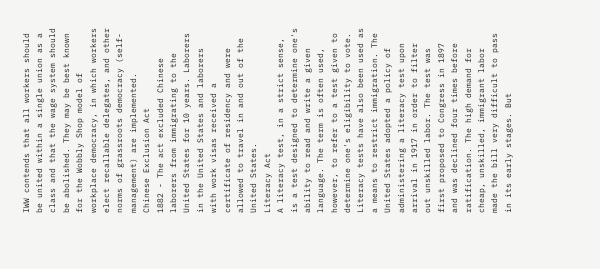IWW contends that all workers should be united within a single union as a class and that the wage system should be abolished. They may be best known for the Wobbly Shop model of workplace democracy, in which workers elect recallable delegates, and other norms of grassroots democracy (self-management) are implemented.
Chinese Exclusion Act
1882 - The act excluded Chinese laborers from immigrating to the United States for 10 years. Laborers in the United States and laborers with work visas received a certificate of residency and were allowed to travel in and out of the United States.
Literacy Act
A literacy test, in a strict sense, is a test designed to determine one's ability to read and write a given language. The term is often used, however, to refer to a test given to determine one's eligibility to vote. Literacy tests have also been used as a means to restrict immigration. The United States adopted a policy of administering a literacy test upon arrival in 1917 in order to filter out unskilled labor. The test was first proposed to Congress in 1897 and was declined four times before ratification. The high demand for cheap, unskilled, immigrant labor made the bill very difficult to pass in its early stages. But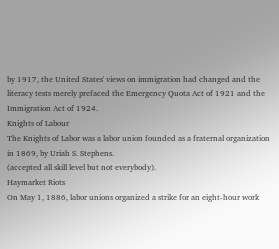by 1917, the United States' views on immigration had changed and the literacy tests merely prefaced the Emergency Quota Act of 1921 and the Immigration Act of 1924.
Knights of Labour
The Knights of Labor was a labor union founded as a fraternal organization in 1869, by Uriah S. Stephens.
(accepted all skill level but not everybody).
Haymarket Riots
On May 1, 1886, labor unions organized a strike for an eight-hour work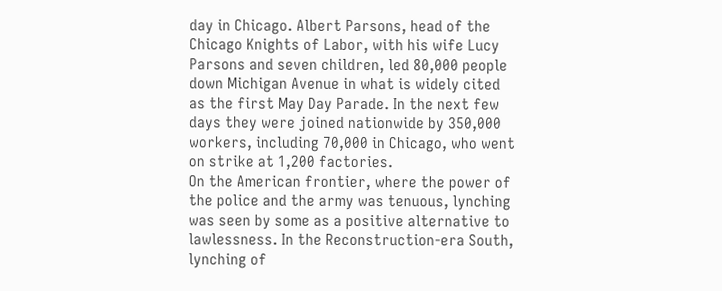day in Chicago. Albert Parsons, head of the Chicago Knights of Labor, with his wife Lucy Parsons and seven children, led 80,000 people down Michigan Avenue in what is widely cited as the first May Day Parade. In the next few days they were joined nationwide by 350,000 workers, including 70,000 in Chicago, who went on strike at 1,200 factories.
On the American frontier, where the power of the police and the army was tenuous, lynching was seen by some as a positive alternative to lawlessness. In the Reconstruction-era South, lynching of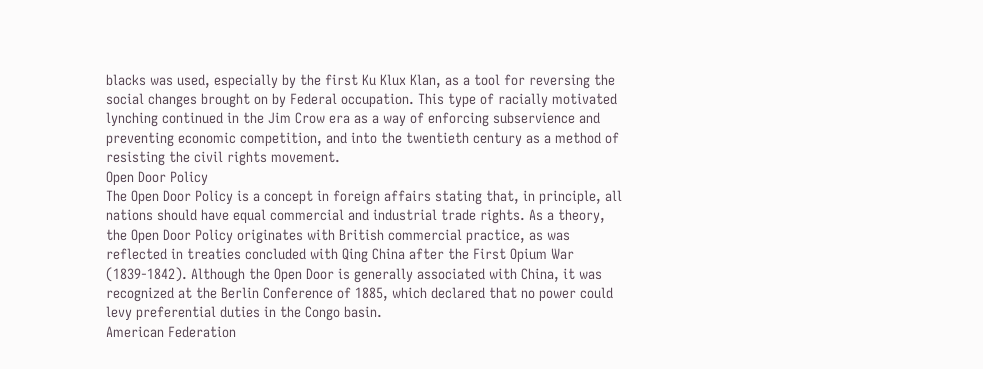blacks was used, especially by the first Ku Klux Klan, as a tool for reversing the social changes brought on by Federal occupation. This type of racially motivated lynching continued in the Jim Crow era as a way of enforcing subservience and preventing economic competition, and into the twentieth century as a method of resisting the civil rights movement.
Open Door Policy
The Open Door Policy is a concept in foreign affairs stating that, in principle, all nations should have equal commercial and industrial trade rights. As a theory, the Open Door Policy originates with British commercial practice, as was reflected in treaties concluded with Qing China after the First Opium War (1839-1842). Although the Open Door is generally associated with China, it was recognized at the Berlin Conference of 1885, which declared that no power could levy preferential duties in the Congo basin.
American Federation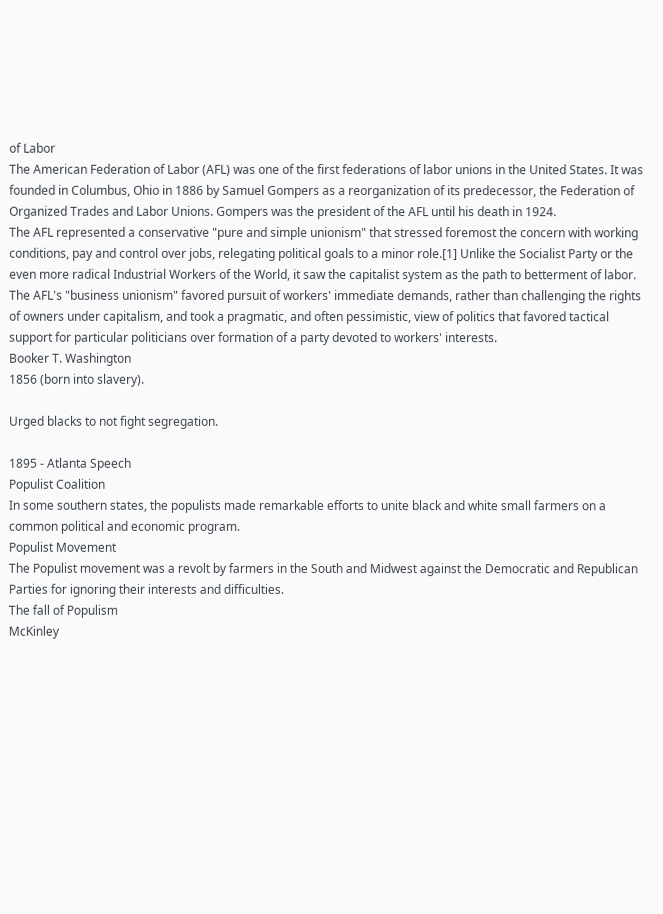of Labor
The American Federation of Labor (AFL) was one of the first federations of labor unions in the United States. It was founded in Columbus, Ohio in 1886 by Samuel Gompers as a reorganization of its predecessor, the Federation of Organized Trades and Labor Unions. Gompers was the president of the AFL until his death in 1924.
The AFL represented a conservative "pure and simple unionism" that stressed foremost the concern with working conditions, pay and control over jobs, relegating political goals to a minor role.[1] Unlike the Socialist Party or the even more radical Industrial Workers of the World, it saw the capitalist system as the path to betterment of labor. The AFL's "business unionism" favored pursuit of workers' immediate demands, rather than challenging the rights of owners under capitalism, and took a pragmatic, and often pessimistic, view of politics that favored tactical support for particular politicians over formation of a party devoted to workers' interests.
Booker T. Washington
1856 (born into slavery).

Urged blacks to not fight segregation.

1895 - Atlanta Speech
Populist Coalition
In some southern states, the populists made remarkable efforts to unite black and white small farmers on a common political and economic program.
Populist Movement
The Populist movement was a revolt by farmers in the South and Midwest against the Democratic and Republican Parties for ignoring their interests and difficulties.
The fall of Populism
McKinley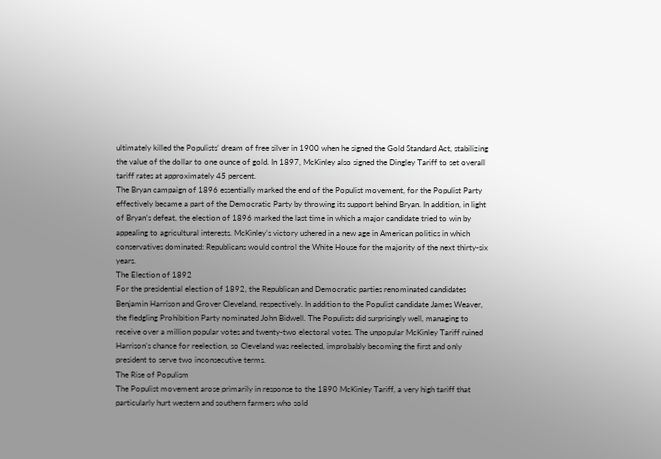ultimately killed the Populists’ dream of free silver in 1900 when he signed the Gold Standard Act, stabilizing the value of the dollar to one ounce of gold. In 1897, McKinley also signed the Dingley Tariff to set overall tariff rates at approximately 45 percent.
The Bryan campaign of 1896 essentially marked the end of the Populist movement, for the Populist Party effectively became a part of the Democratic Party by throwing its support behind Bryan. In addition, in light of Bryan’s defeat, the election of 1896 marked the last time in which a major candidate tried to win by appealing to agricultural interests. McKinley’s victory ushered in a new age in American politics in which conservatives dominated: Republicans would control the White House for the majority of the next thirty-six years.
The Election of 1892
For the presidential election of 1892, the Republican and Democratic parties renominated candidates Benjamin Harrison and Grover Cleveland, respectively. In addition to the Populist candidate James Weaver, the fledgling Prohibition Party nominated John Bidwell. The Populists did surprisingly well, managing to receive over a million popular votes and twenty-two electoral votes. The unpopular McKinley Tariff ruined Harrison’s chance for reelection, so Cleveland was reelected, improbably becoming the first and only president to serve two inconsecutive terms.
The Rise of Populism
The Populist movement arose primarily in response to the 1890 McKinley Tariff, a very high tariff that particularly hurt western and southern farmers who sold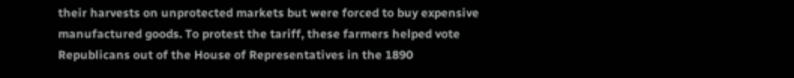their harvests on unprotected markets but were forced to buy expensive manufactured goods. To protest the tariff, these farmers helped vote Republicans out of the House of Representatives in the 1890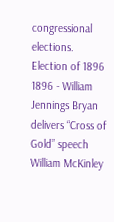congressional elections.
Election of 1896
1896 - William Jennings Bryan delivers “Cross of Gold” speech William McKinley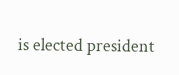is elected president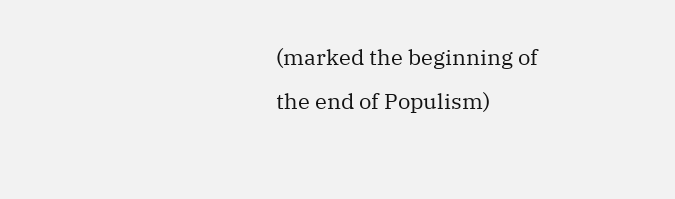(marked the beginning of the end of Populism)